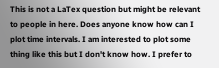This is not a LaTex question but might be relevant to people in here. Does anyone know how can I plot time intervals. I am interested to plot some thing like this but I don't know how. I prefer to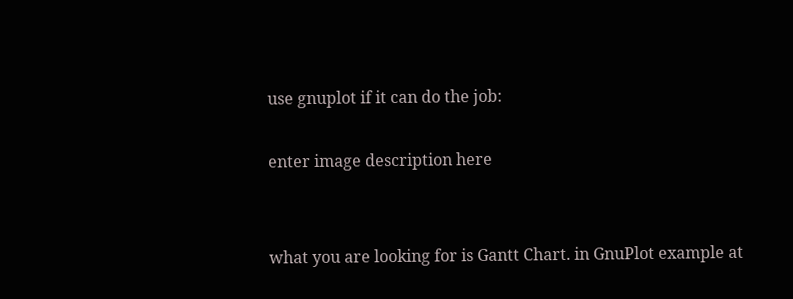use gnuplot if it can do the job:

enter image description here


what you are looking for is Gantt Chart. in GnuPlot example at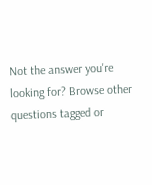Not the answer you're looking for? Browse other questions tagged or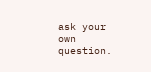ask your own question.